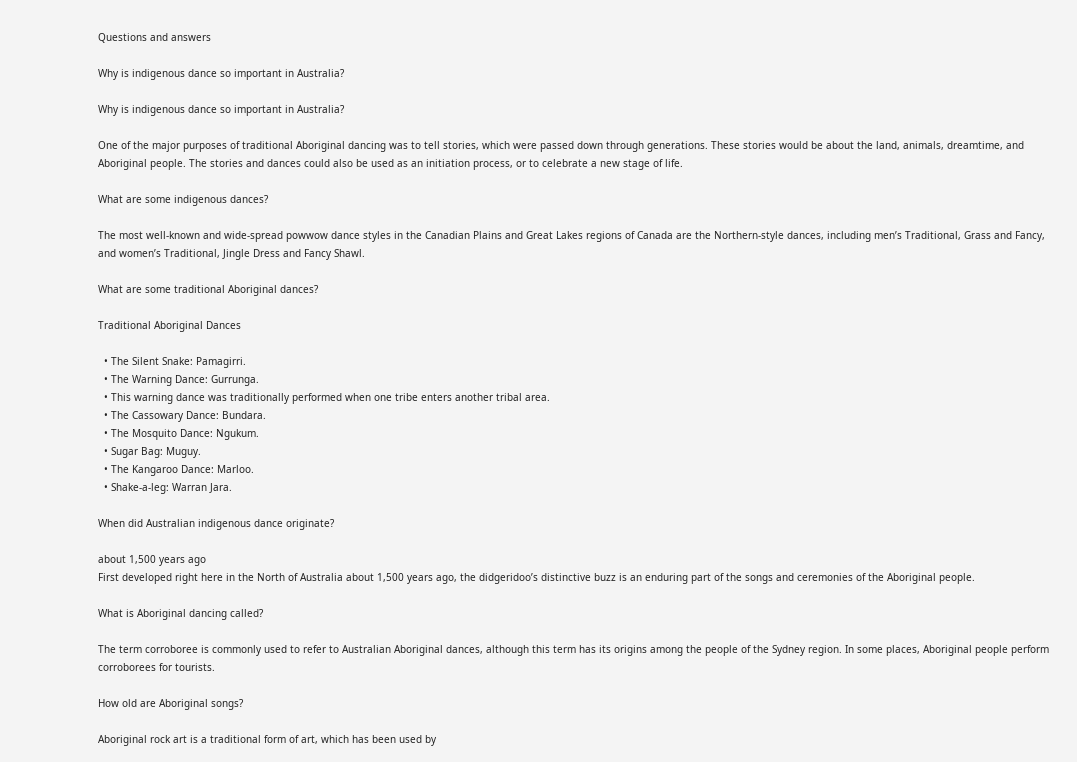Questions and answers

Why is indigenous dance so important in Australia?

Why is indigenous dance so important in Australia?

One of the major purposes of traditional Aboriginal dancing was to tell stories, which were passed down through generations. These stories would be about the land, animals, dreamtime, and Aboriginal people. The stories and dances could also be used as an initiation process, or to celebrate a new stage of life.

What are some indigenous dances?

The most well-known and wide-spread powwow dance styles in the Canadian Plains and Great Lakes regions of Canada are the Northern-style dances, including men’s Traditional, Grass and Fancy, and women’s Traditional, Jingle Dress and Fancy Shawl.

What are some traditional Aboriginal dances?

Traditional Aboriginal Dances

  • The Silent Snake: Pamagirri.
  • The Warning Dance: Gurrunga.
  • This warning dance was traditionally performed when one tribe enters another tribal area.
  • The Cassowary Dance: Bundara.
  • The Mosquito Dance: Ngukum.
  • Sugar Bag: Muguy.
  • The Kangaroo Dance: Marloo.
  • Shake-a-leg: Warran Jara.

When did Australian indigenous dance originate?

about 1,500 years ago
First developed right here in the North of Australia about 1,500 years ago, the didgeridoo’s distinctive buzz is an enduring part of the songs and ceremonies of the Aboriginal people.

What is Aboriginal dancing called?

The term corroboree is commonly used to refer to Australian Aboriginal dances, although this term has its origins among the people of the Sydney region. In some places, Aboriginal people perform corroborees for tourists.

How old are Aboriginal songs?

Aboriginal rock art is a traditional form of art, which has been used by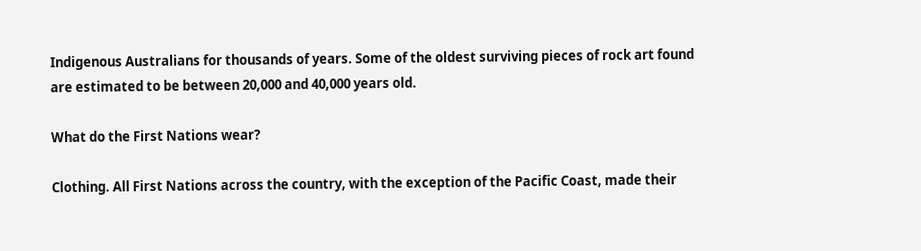Indigenous Australians for thousands of years. Some of the oldest surviving pieces of rock art found are estimated to be between 20,000 and 40,000 years old.

What do the First Nations wear?

Clothing. All First Nations across the country, with the exception of the Pacific Coast, made their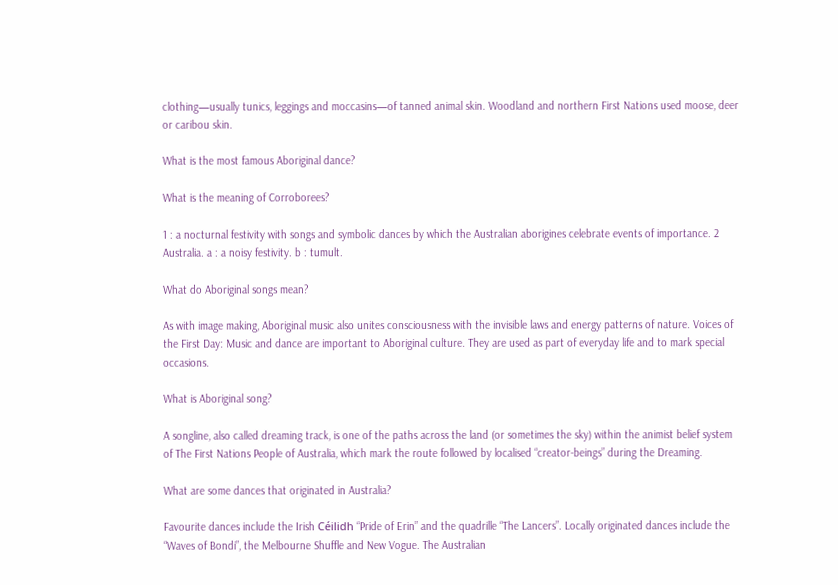clothing—usually tunics, leggings and moccasins—of tanned animal skin. Woodland and northern First Nations used moose, deer or caribou skin.

What is the most famous Aboriginal dance?

What is the meaning of Corroborees?

1 : a nocturnal festivity with songs and symbolic dances by which the Australian aborigines celebrate events of importance. 2 Australia. a : a noisy festivity. b : tumult.

What do Aboriginal songs mean?

As with image making, Aboriginal music also unites consciousness with the invisible laws and energy patterns of nature. Voices of the First Day: Music and dance are important to Aboriginal culture. They are used as part of everyday life and to mark special occasions.

What is Aboriginal song?

A songline, also called dreaming track, is one of the paths across the land (or sometimes the sky) within the animist belief system of The First Nations People of Australia, which mark the route followed by localised “creator-beings” during the Dreaming.

What are some dances that originated in Australia?

Favourite dances include the Irish Céilidh “Pride of Erin” and the quadrille “The Lancers”. Locally originated dances include the “Waves of Bondi”, the Melbourne Shuffle and New Vogue. The Australian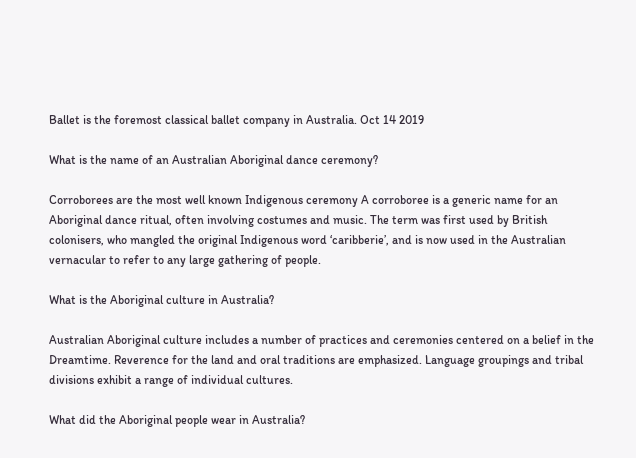Ballet is the foremost classical ballet company in Australia. Oct 14 2019

What is the name of an Australian Aboriginal dance ceremony?

Corroborees are the most well known Indigenous ceremony A corroboree is a generic name for an Aboriginal dance ritual, often involving costumes and music. The term was first used by British colonisers, who mangled the original Indigenous word ‘caribberie’, and is now used in the Australian vernacular to refer to any large gathering of people.

What is the Aboriginal culture in Australia?

Australian Aboriginal culture includes a number of practices and ceremonies centered on a belief in the Dreamtime. Reverence for the land and oral traditions are emphasized. Language groupings and tribal divisions exhibit a range of individual cultures.

What did the Aboriginal people wear in Australia?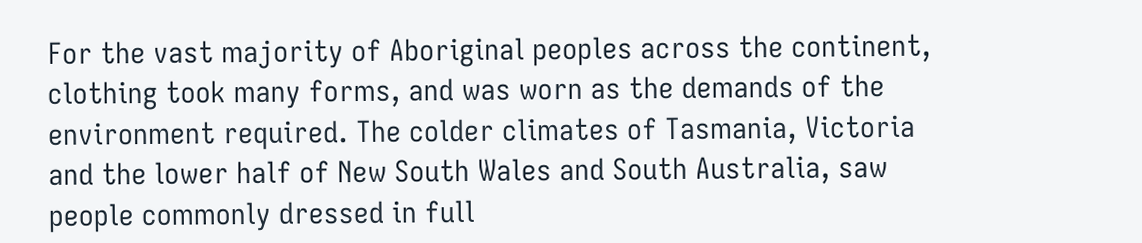For the vast majority of Aboriginal peoples across the continent, clothing took many forms, and was worn as the demands of the environment required. The colder climates of Tasmania, Victoria and the lower half of New South Wales and South Australia, saw people commonly dressed in full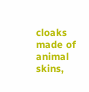cloaks made of animal skins,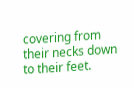covering from their necks down to their feet.